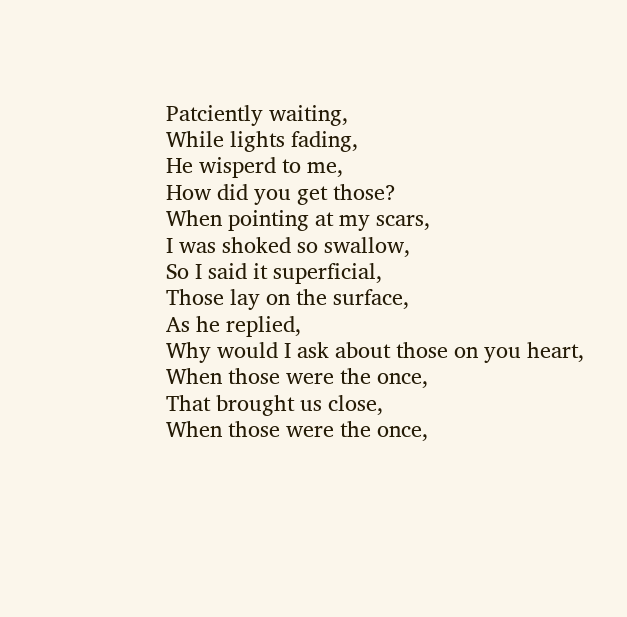Patciently waiting,
While lights fading,
He wisperd to me,
How did you get those?
When pointing at my scars,
I was shoked so swallow,
So I said it superficial,
Those lay on the surface,
As he replied,
Why would I ask about those on you heart,
When those were the once,
That brought us close,
When those were the once,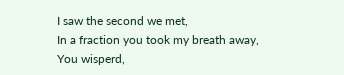I saw the second we met,
In a fraction you took my breath away,
You wisperd,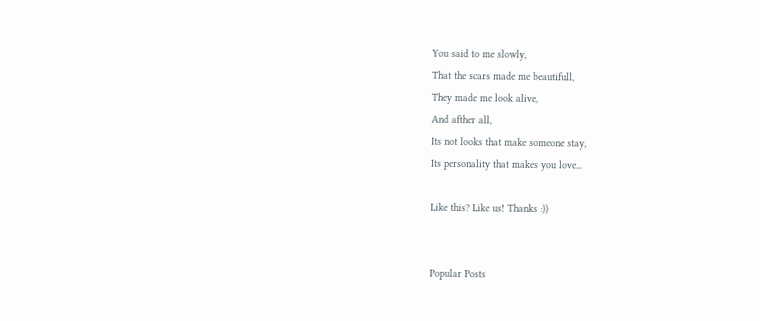You said to me slowly,
That the scars made me beautifull,
They made me look alive,
And afther all,
Its not looks that make someone stay,
Its personality that makes you love...

Like this? Like us! Thanks :))


Popular Posts